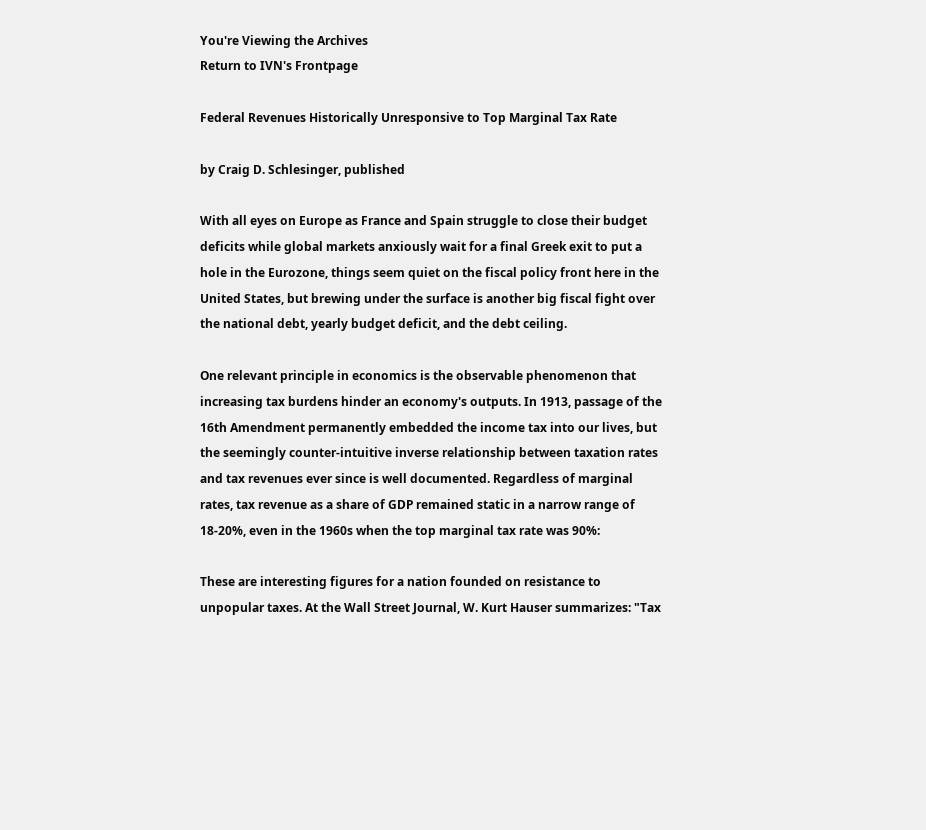You're Viewing the Archives
Return to IVN's Frontpage

Federal Revenues Historically Unresponsive to Top Marginal Tax Rate

by Craig D. Schlesinger, published

With all eyes on Europe as France and Spain struggle to close their budget deficits while global markets anxiously wait for a final Greek exit to put a hole in the Eurozone, things seem quiet on the fiscal policy front here in the United States, but brewing under the surface is another big fiscal fight over the national debt, yearly budget deficit, and the debt ceiling.

One relevant principle in economics is the observable phenomenon that increasing tax burdens hinder an economy's outputs. In 1913, passage of the 16th Amendment permanently embedded the income tax into our lives, but the seemingly counter-intuitive inverse relationship between taxation rates and tax revenues ever since is well documented. Regardless of marginal rates, tax revenue as a share of GDP remained static in a narrow range of 18-20%, even in the 1960s when the top marginal tax rate was 90%:

These are interesting figures for a nation founded on resistance to unpopular taxes. At the Wall Street Journal, W. Kurt Hauser summarizes: "Tax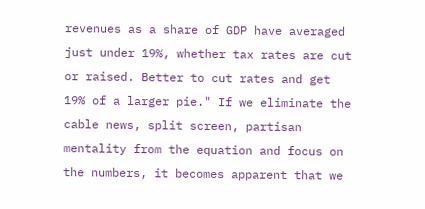revenues as a share of GDP have averaged just under 19%, whether tax rates are cut or raised. Better to cut rates and get 19% of a larger pie." If we eliminate the cable news, split screen, partisan mentality from the equation and focus on the numbers, it becomes apparent that we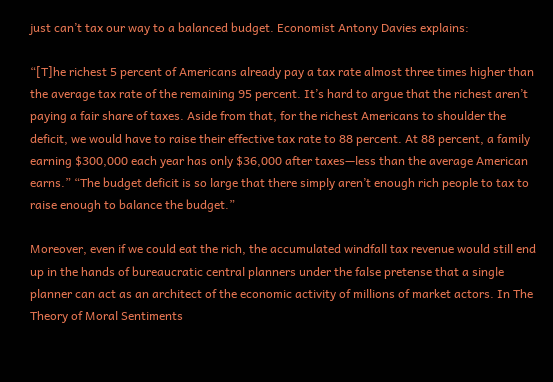just can’t tax our way to a balanced budget. Economist Antony Davies explains:

“[T]he richest 5 percent of Americans already pay a tax rate almost three times higher than the average tax rate of the remaining 95 percent. It’s hard to argue that the richest aren’t paying a fair share of taxes. Aside from that, for the richest Americans to shoulder the deficit, we would have to raise their effective tax rate to 88 percent. At 88 percent, a family earning $300,000 each year has only $36,000 after taxes—less than the average American earns.” “The budget deficit is so large that there simply aren’t enough rich people to tax to raise enough to balance the budget.”

Moreover, even if we could eat the rich, the accumulated windfall tax revenue would still end up in the hands of bureaucratic central planners under the false pretense that a single planner can act as an architect of the economic activity of millions of market actors. In The Theory of Moral Sentiments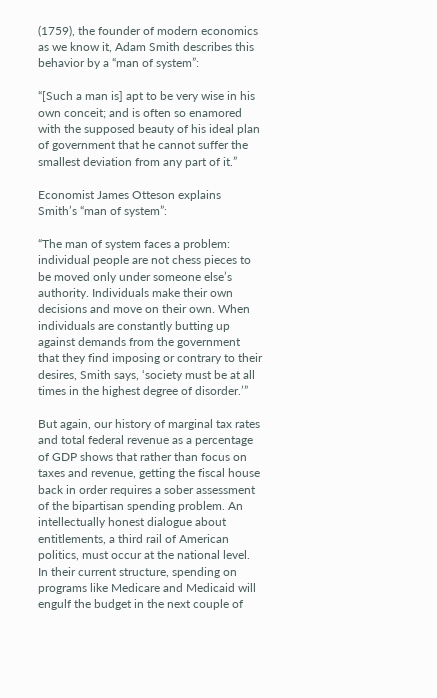(1759), the founder of modern economics as we know it, Adam Smith describes this behavior by a “man of system”:

“[Such a man is] apt to be very wise in his own conceit; and is often so enamored with the supposed beauty of his ideal plan of government that he cannot suffer the smallest deviation from any part of it.”

Economist James Otteson explains Smith’s “man of system”:

“The man of system faces a problem: individual people are not chess pieces to be moved only under someone else’s authority. Individuals make their own decisions and move on their own. When individuals are constantly butting up against demands from the government that they find imposing or contrary to their desires, Smith says, ‘society must be at all times in the highest degree of disorder.’”

But again, our history of marginal tax rates and total federal revenue as a percentage of GDP shows that rather than focus on taxes and revenue, getting the fiscal house back in order requires a sober assessment of the bipartisan spending problem. An intellectually honest dialogue about entitlements, a third rail of American politics, must occur at the national level. In their current structure, spending on programs like Medicare and Medicaid will engulf the budget in the next couple of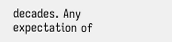decades. Any expectation of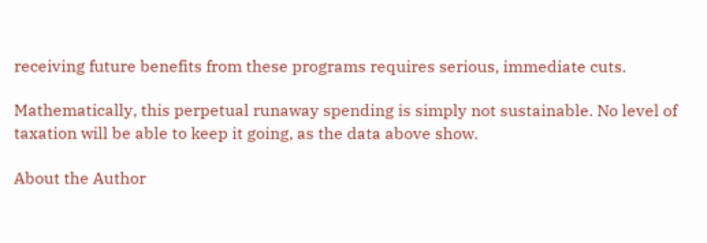receiving future benefits from these programs requires serious, immediate cuts.

Mathematically, this perpetual runaway spending is simply not sustainable. No level of taxation will be able to keep it going, as the data above show.

About the Author